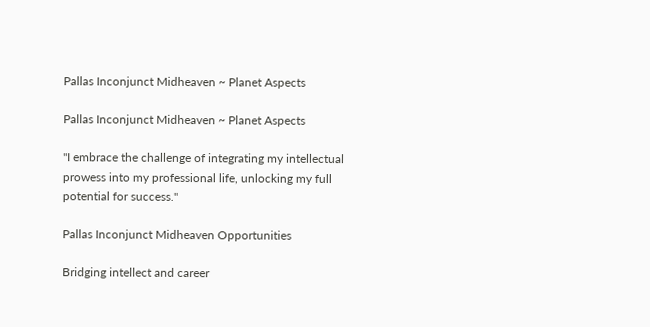Pallas Inconjunct Midheaven ~ Planet Aspects

Pallas Inconjunct Midheaven ~ Planet Aspects

"I embrace the challenge of integrating my intellectual prowess into my professional life, unlocking my full potential for success."

Pallas Inconjunct Midheaven Opportunities

Bridging intellect and career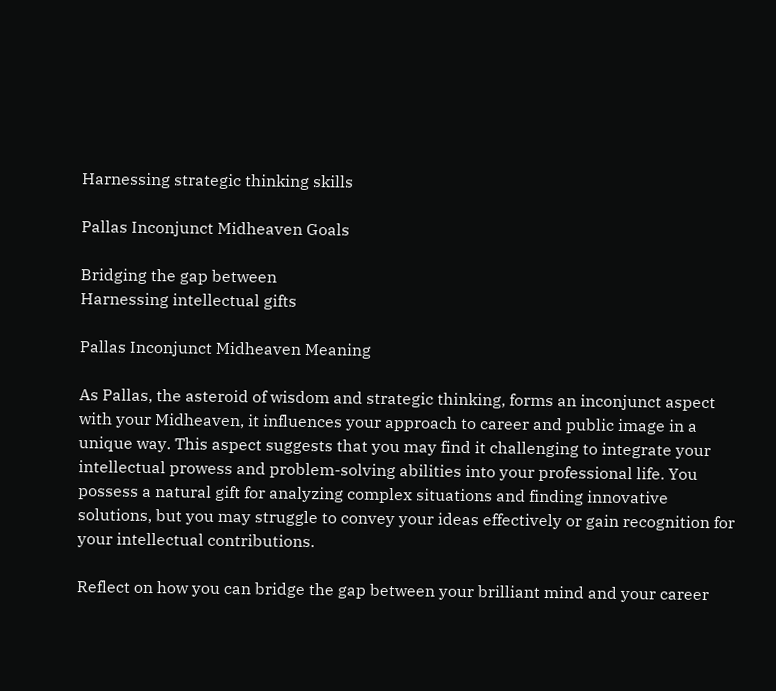Harnessing strategic thinking skills

Pallas Inconjunct Midheaven Goals

Bridging the gap between
Harnessing intellectual gifts

Pallas Inconjunct Midheaven Meaning

As Pallas, the asteroid of wisdom and strategic thinking, forms an inconjunct aspect with your Midheaven, it influences your approach to career and public image in a unique way. This aspect suggests that you may find it challenging to integrate your intellectual prowess and problem-solving abilities into your professional life. You possess a natural gift for analyzing complex situations and finding innovative solutions, but you may struggle to convey your ideas effectively or gain recognition for your intellectual contributions.

Reflect on how you can bridge the gap between your brilliant mind and your career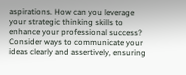aspirations. How can you leverage your strategic thinking skills to enhance your professional success? Consider ways to communicate your ideas clearly and assertively, ensuring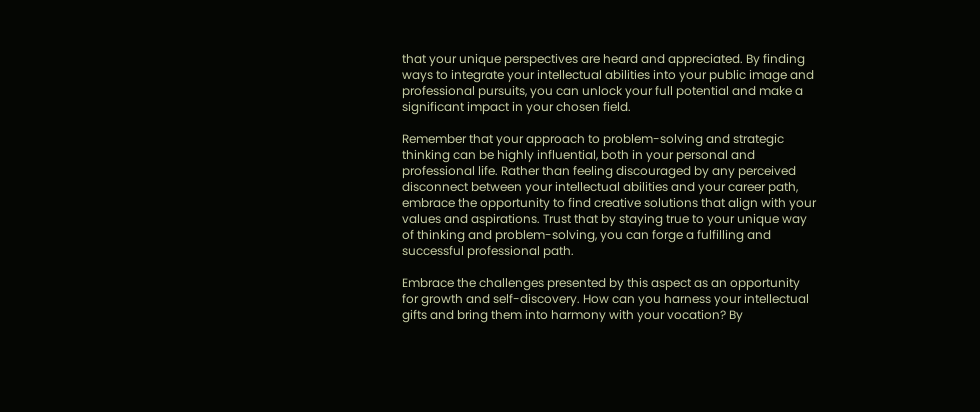that your unique perspectives are heard and appreciated. By finding ways to integrate your intellectual abilities into your public image and professional pursuits, you can unlock your full potential and make a significant impact in your chosen field.

Remember that your approach to problem-solving and strategic thinking can be highly influential, both in your personal and professional life. Rather than feeling discouraged by any perceived disconnect between your intellectual abilities and your career path, embrace the opportunity to find creative solutions that align with your values and aspirations. Trust that by staying true to your unique way of thinking and problem-solving, you can forge a fulfilling and successful professional path.

Embrace the challenges presented by this aspect as an opportunity for growth and self-discovery. How can you harness your intellectual gifts and bring them into harmony with your vocation? By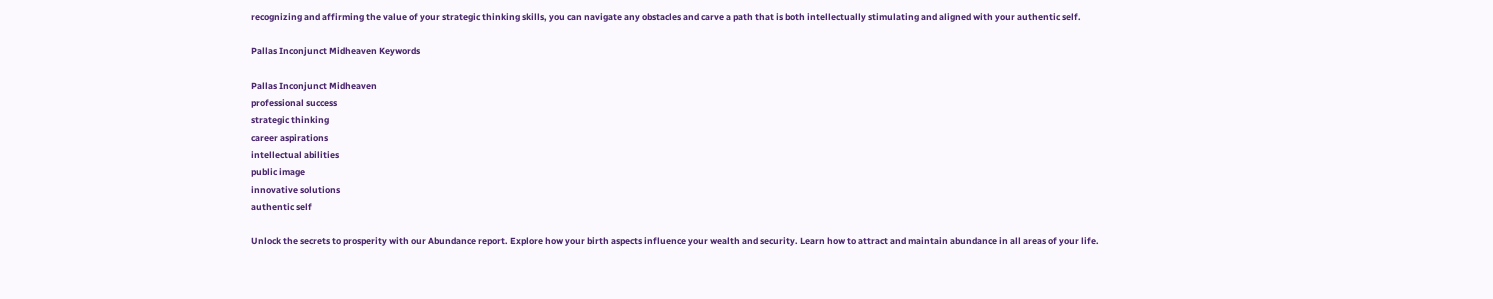recognizing and affirming the value of your strategic thinking skills, you can navigate any obstacles and carve a path that is both intellectually stimulating and aligned with your authentic self.

Pallas Inconjunct Midheaven Keywords

Pallas Inconjunct Midheaven
professional success
strategic thinking
career aspirations
intellectual abilities
public image
innovative solutions
authentic self

Unlock the secrets to prosperity with our Abundance report. Explore how your birth aspects influence your wealth and security. Learn how to attract and maintain abundance in all areas of your life.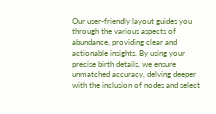Our user-friendly layout guides you through the various aspects of abundance, providing clear and actionable insights. By using your precise birth details, we ensure unmatched accuracy, delving deeper with the inclusion of nodes and select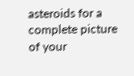asteroids for a complete picture of your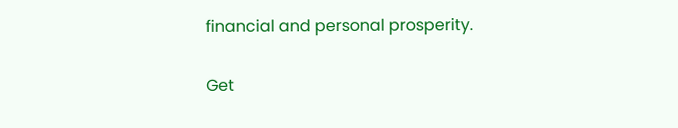financial and personal prosperity.

Get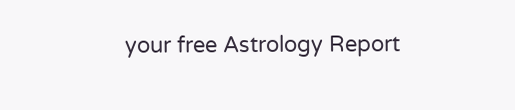your free Astrology Report